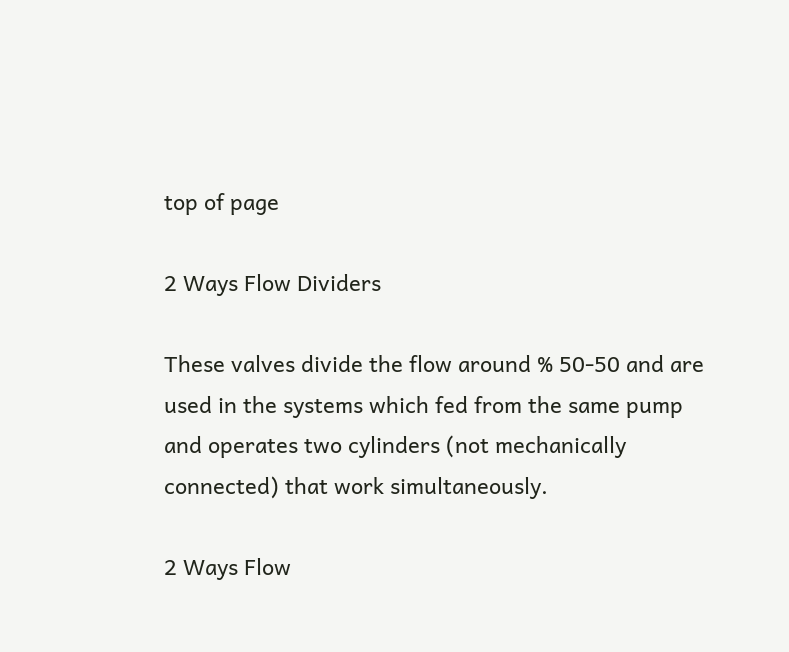top of page

2 Ways Flow Dividers

These valves divide the flow around % 50-50 and are used in the systems which fed from the same pump and operates two cylinders (not mechanically connected) that work simultaneously.

2 Ways Flow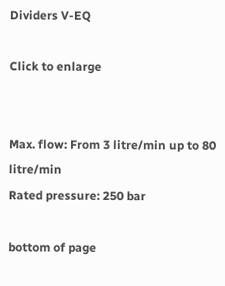Dividers V-EQ

Click to enlarge


Max. flow: From 3 litre/min up to 80 litre/min
Rated pressure: 250 bar

bottom of page